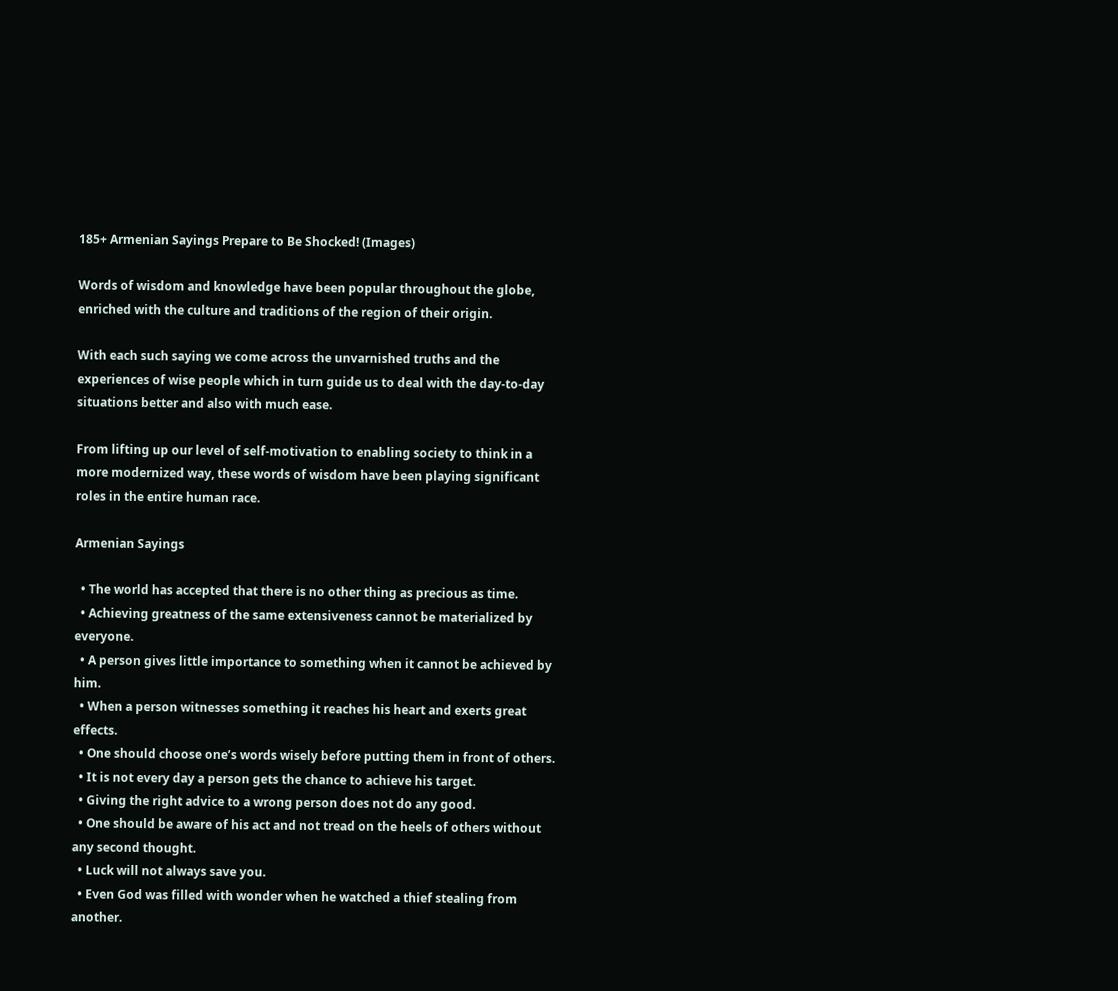185+ Armenian Sayings Prepare to Be Shocked! (Images)

Words of wisdom and knowledge have been popular throughout the globe, enriched with the culture and traditions of the region of their origin.

With each such saying we come across the unvarnished truths and the experiences of wise people which in turn guide us to deal with the day-to-day situations better and also with much ease.

From lifting up our level of self-motivation to enabling society to think in a more modernized way, these words of wisdom have been playing significant roles in the entire human race.

Armenian Sayings

  • The world has accepted that there is no other thing as precious as time.
  • Achieving greatness of the same extensiveness cannot be materialized by everyone.
  • A person gives little importance to something when it cannot be achieved by him.
  • When a person witnesses something it reaches his heart and exerts great effects.
  • One should choose one’s words wisely before putting them in front of others.
  • It is not every day a person gets the chance to achieve his target.
  • Giving the right advice to a wrong person does not do any good.
  • One should be aware of his act and not tread on the heels of others without any second thought.
  • Luck will not always save you.
  • Even God was filled with wonder when he watched a thief stealing from another.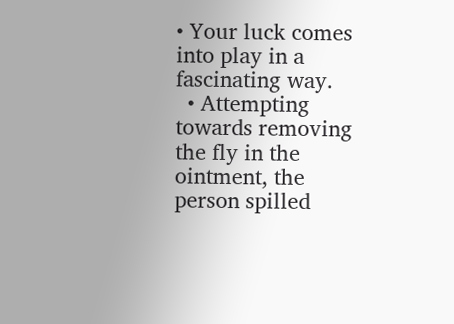• Your luck comes into play in a fascinating way.
  • Attempting towards removing the fly in the ointment, the person spilled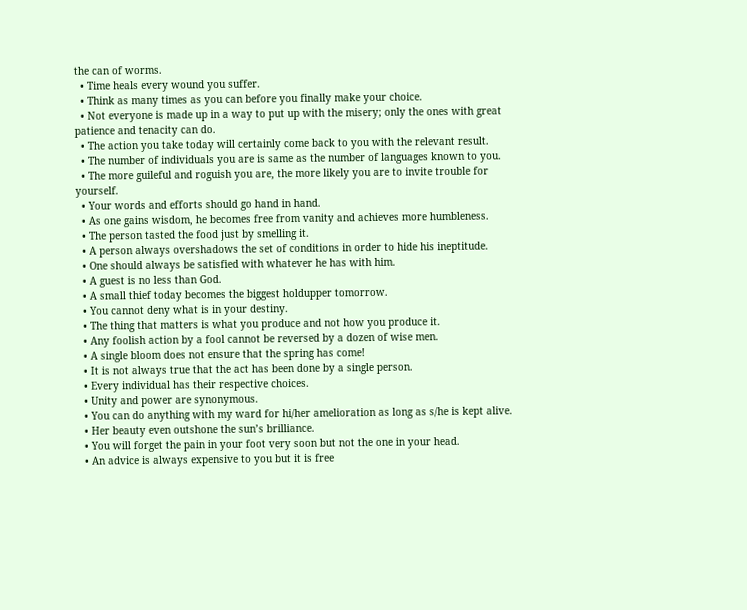the can of worms.
  • Time heals every wound you suffer.
  • Think as many times as you can before you finally make your choice.
  • Not everyone is made up in a way to put up with the misery; only the ones with great patience and tenacity can do.
  • The action you take today will certainly come back to you with the relevant result.
  • The number of individuals you are is same as the number of languages known to you.
  • The more guileful and roguish you are, the more likely you are to invite trouble for yourself.
  • Your words and efforts should go hand in hand.
  • As one gains wisdom, he becomes free from vanity and achieves more humbleness.
  • The person tasted the food just by smelling it.
  • A person always overshadows the set of conditions in order to hide his ineptitude.
  • One should always be satisfied with whatever he has with him.
  • A guest is no less than God.
  • A small thief today becomes the biggest holdupper tomorrow.
  • You cannot deny what is in your destiny.
  • The thing that matters is what you produce and not how you produce it.
  • Any foolish action by a fool cannot be reversed by a dozen of wise men.
  • A single bloom does not ensure that the spring has come!
  • It is not always true that the act has been done by a single person.
  • Every individual has their respective choices.
  • Unity and power are synonymous.
  • You can do anything with my ward for hi/her amelioration as long as s/he is kept alive.
  • Her beauty even outshone the sun’s brilliance.
  • You will forget the pain in your foot very soon but not the one in your head.
  • An advice is always expensive to you but it is free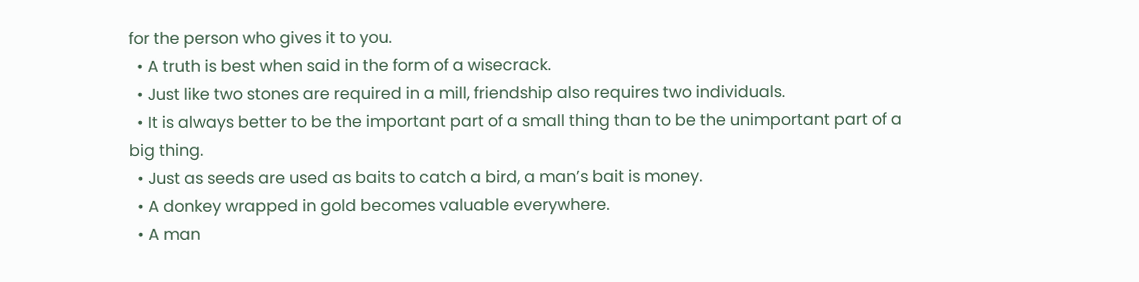for the person who gives it to you.
  • A truth is best when said in the form of a wisecrack.
  • Just like two stones are required in a mill, friendship also requires two individuals.
  • It is always better to be the important part of a small thing than to be the unimportant part of a big thing.
  • Just as seeds are used as baits to catch a bird, a man’s bait is money.
  • A donkey wrapped in gold becomes valuable everywhere.
  • A man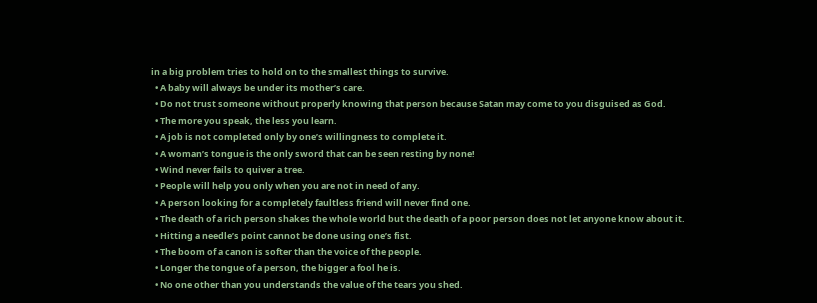in a big problem tries to hold on to the smallest things to survive.
  • A baby will always be under its mother’s care.
  • Do not trust someone without properly knowing that person because Satan may come to you disguised as God.
  • The more you speak, the less you learn.
  • A job is not completed only by one’s willingness to complete it.
  • A woman’s tongue is the only sword that can be seen resting by none!
  • Wind never fails to quiver a tree.
  • People will help you only when you are not in need of any.
  • A person looking for a completely faultless friend will never find one.
  • The death of a rich person shakes the whole world but the death of a poor person does not let anyone know about it.
  • Hitting a needle’s point cannot be done using one’s fist.
  • The boom of a canon is softer than the voice of the people.
  • Longer the tongue of a person, the bigger a fool he is.
  • No one other than you understands the value of the tears you shed.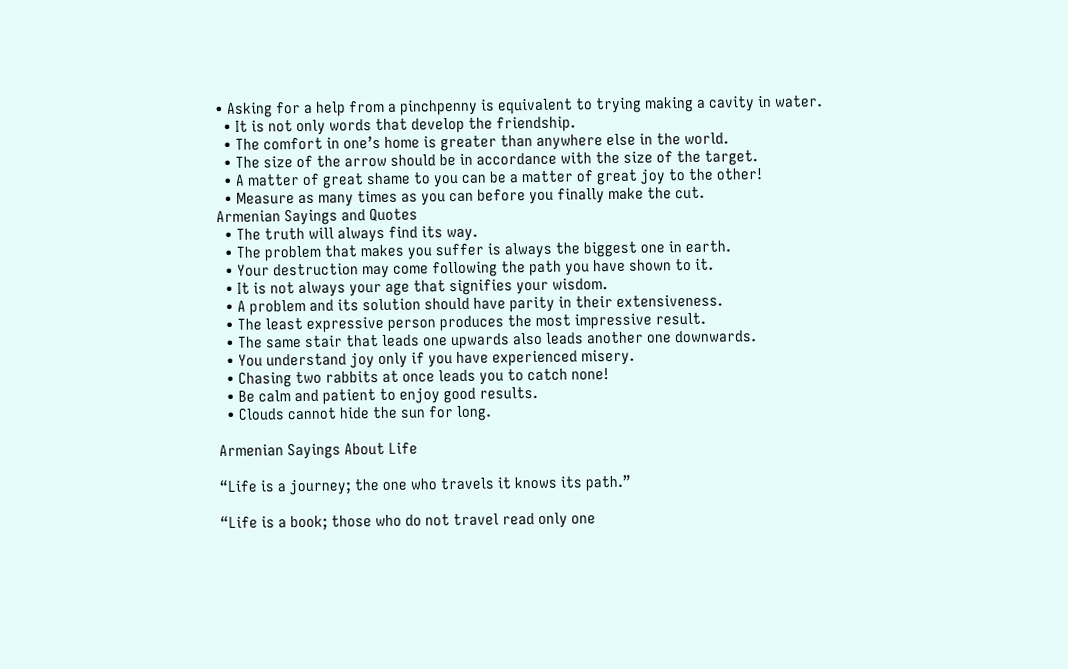• Asking for a help from a pinchpenny is equivalent to trying making a cavity in water.
  • It is not only words that develop the friendship.
  • The comfort in one’s home is greater than anywhere else in the world.
  • The size of the arrow should be in accordance with the size of the target.
  • A matter of great shame to you can be a matter of great joy to the other!
  • Measure as many times as you can before you finally make the cut.
Armenian Sayings and Quotes
  • The truth will always find its way.
  • The problem that makes you suffer is always the biggest one in earth.
  • Your destruction may come following the path you have shown to it.
  • It is not always your age that signifies your wisdom.
  • A problem and its solution should have parity in their extensiveness.
  • The least expressive person produces the most impressive result.
  • The same stair that leads one upwards also leads another one downwards.
  • You understand joy only if you have experienced misery.
  • Chasing two rabbits at once leads you to catch none!
  • Be calm and patient to enjoy good results.
  • Clouds cannot hide the sun for long.

Armenian Sayings About Life

“Life is a journey; the one who travels it knows its path.”

“Life is a book; those who do not travel read only one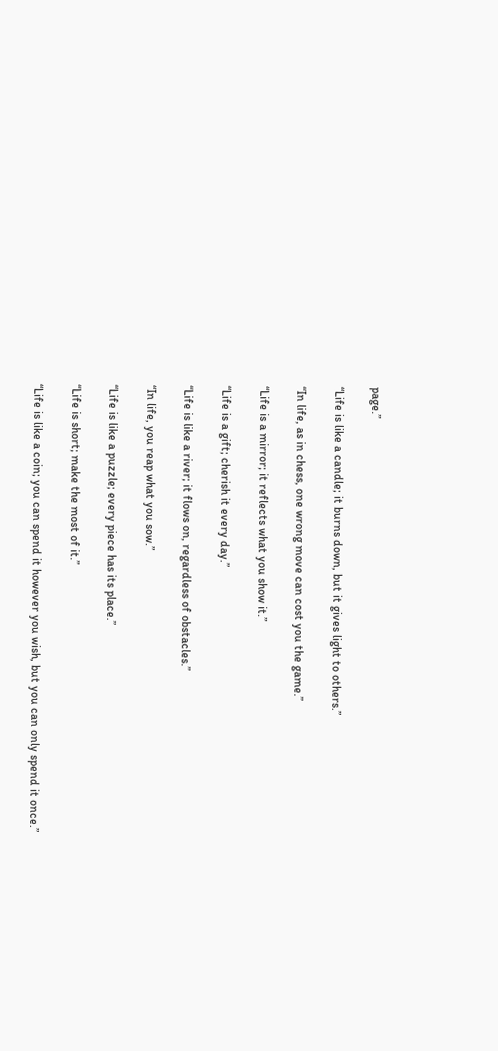page.”

“Life is like a candle; it burns down, but it gives light to others.”

“In life, as in chess, one wrong move can cost you the game.”

“Life is a mirror; it reflects what you show it.”

“Life is a gift; cherish it every day.”

“Life is like a river; it flows on, regardless of obstacles.”

“In life, you reap what you sow.”

“Life is like a puzzle; every piece has its place.”

“Life is short; make the most of it.”

“Life is like a coin; you can spend it however you wish, but you can only spend it once.”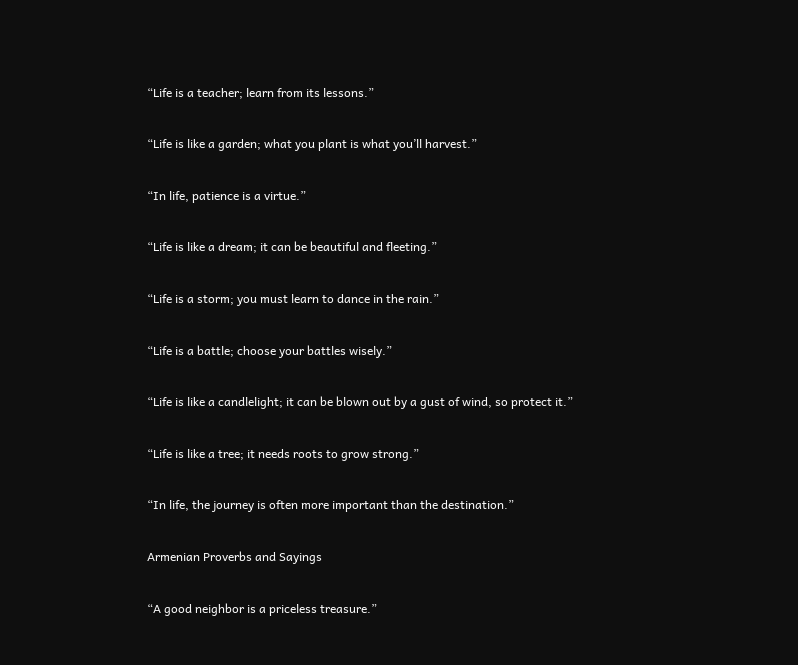“Life is a teacher; learn from its lessons.”

“Life is like a garden; what you plant is what you’ll harvest.”

“In life, patience is a virtue.”

“Life is like a dream; it can be beautiful and fleeting.”

“Life is a storm; you must learn to dance in the rain.”

“Life is a battle; choose your battles wisely.”

“Life is like a candlelight; it can be blown out by a gust of wind, so protect it.”

“Life is like a tree; it needs roots to grow strong.”

“In life, the journey is often more important than the destination.”

Armenian Proverbs and Sayings

“A good neighbor is a priceless treasure.”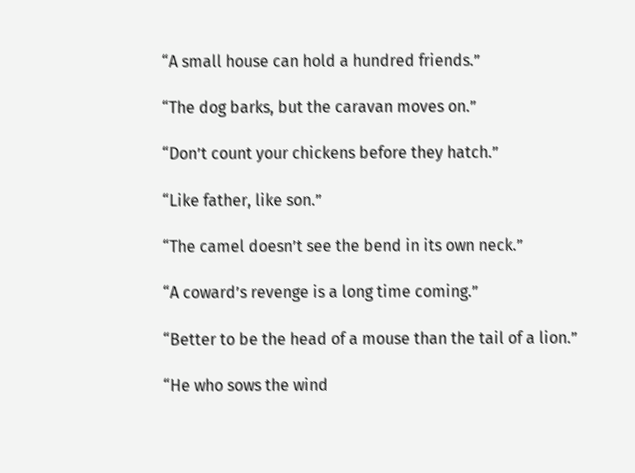“A small house can hold a hundred friends.”

“The dog barks, but the caravan moves on.”

“Don’t count your chickens before they hatch.”

“Like father, like son.”

“The camel doesn’t see the bend in its own neck.”

“A coward’s revenge is a long time coming.”

“Better to be the head of a mouse than the tail of a lion.”

“He who sows the wind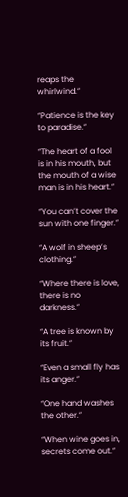reaps the whirlwind.”

“Patience is the key to paradise.”

“The heart of a fool is in his mouth, but the mouth of a wise man is in his heart.”

“You can’t cover the sun with one finger.”

“A wolf in sheep’s clothing.”

“Where there is love, there is no darkness.”

“A tree is known by its fruit.”

“Even a small fly has its anger.”

“One hand washes the other.”

“When wine goes in, secrets come out.”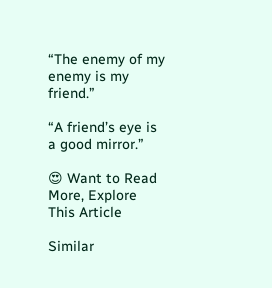“The enemy of my enemy is my friend.”

“A friend’s eye is a good mirror.”

😍 Want to Read More, Explore  This Article

Similar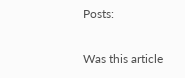Posts:

Was this article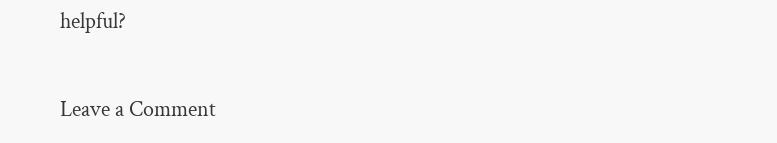helpful?

Leave a Comment